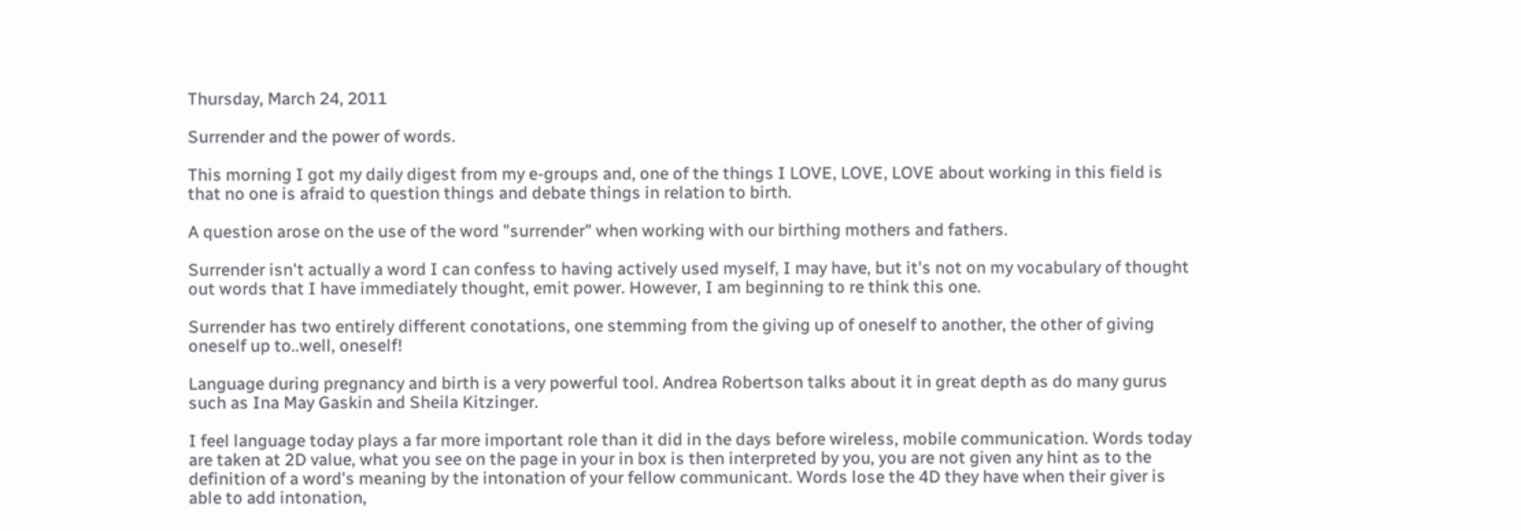Thursday, March 24, 2011

Surrender and the power of words.

This morning I got my daily digest from my e-groups and, one of the things I LOVE, LOVE, LOVE about working in this field is that no one is afraid to question things and debate things in relation to birth.

A question arose on the use of the word "surrender" when working with our birthing mothers and fathers.

Surrender isn't actually a word I can confess to having actively used myself, I may have, but it's not on my vocabulary of thought out words that I have immediately thought, emit power. However, I am beginning to re think this one.

Surrender has two entirely different conotations, one stemming from the giving up of oneself to another, the other of giving oneself up to..well, oneself!

Language during pregnancy and birth is a very powerful tool. Andrea Robertson talks about it in great depth as do many gurus such as Ina May Gaskin and Sheila Kitzinger.

I feel language today plays a far more important role than it did in the days before wireless, mobile communication. Words today are taken at 2D value, what you see on the page in your in box is then interpreted by you, you are not given any hint as to the definition of a word's meaning by the intonation of your fellow communicant. Words lose the 4D they have when their giver is able to add intonation,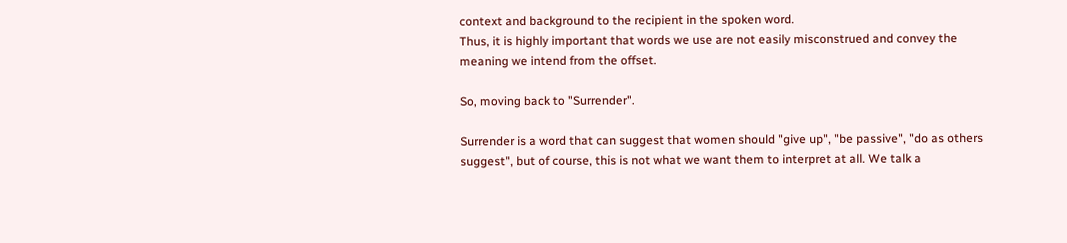context and background to the recipient in the spoken word.
Thus, it is highly important that words we use are not easily misconstrued and convey the meaning we intend from the offset.

So, moving back to "Surrender".

Surrender is a word that can suggest that women should "give up", "be passive", "do as others suggest", but of course, this is not what we want them to interpret at all. We talk a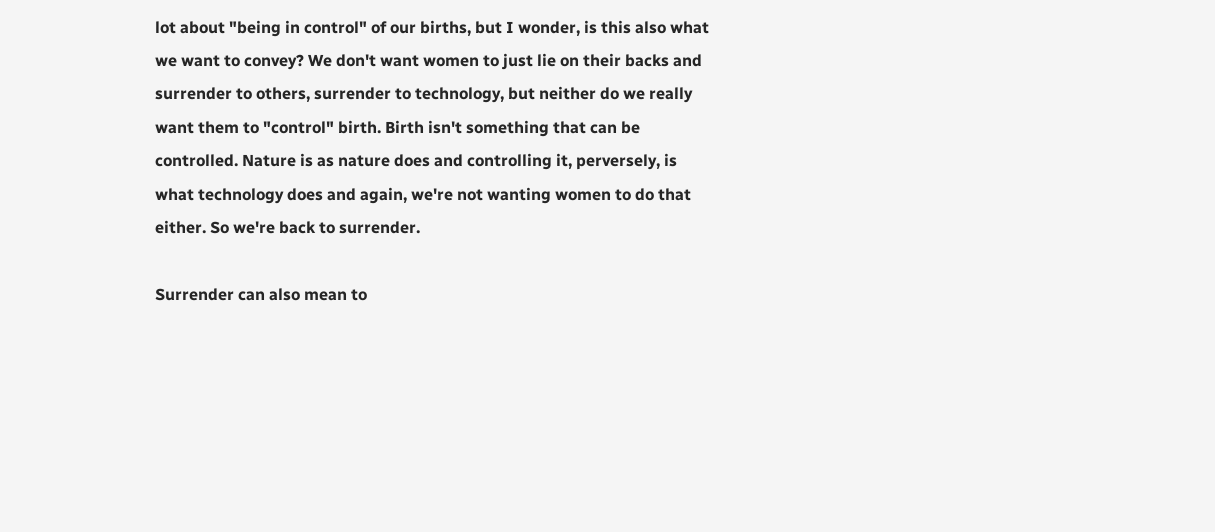lot about "being in control" of our births, but I wonder, is this also what we want to convey? We don't want women to just lie on their backs and surrender to others, surrender to technology, but neither do we really want them to "control" birth. Birth isn't something that can be controlled. Nature is as nature does and controlling it, perversely, is what technology does and again, we're not wanting women to do that either. So we're back to surrender.

Surrender can also mean to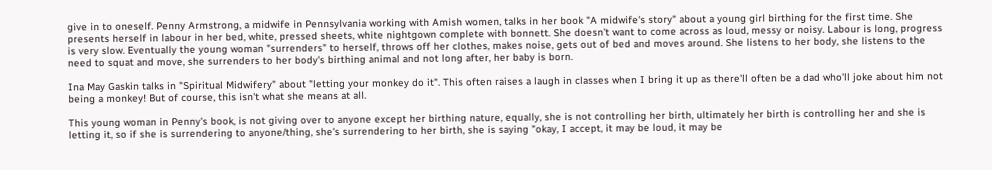give in to oneself. Penny Armstrong, a midwife in Pennsylvania working with Amish women, talks in her book "A midwife's story" about a young girl birthing for the first time. She presents herself in labour in her bed, white, pressed sheets, white nightgown complete with bonnett. She doesn't want to come across as loud, messy or noisy. Labour is long, progress is very slow. Eventually the young woman "surrenders" to herself, throws off her clothes, makes noise, gets out of bed and moves around. She listens to her body, she listens to the need to squat and move, she surrenders to her body's birthing animal and not long after, her baby is born.

Ina May Gaskin talks in "Spiritual Midwifery" about "letting your monkey do it". This often raises a laugh in classes when I bring it up as there'll often be a dad who'll joke about him not being a monkey! But of course, this isn't what she means at all.

This young woman in Penny's book, is not giving over to anyone except her birthing nature, equally, she is not controlling her birth, ultimately her birth is controlling her and she is letting it, so if she is surrendering to anyone/thing, she's surrendering to her birth, she is saying "okay, I accept, it may be loud, it may be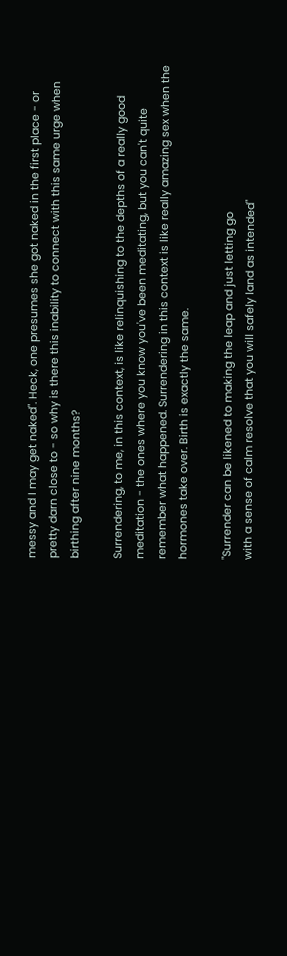messy and I may get naked". Heck, one presumes she got naked in the first place - or pretty darn close to - so why is there this inability to connect with this same urge when birthing after nine months?

Surrendering, to me, in this context, is like relinquishing to the depths of a really good meditation - the ones where you know you've been meditating, but you can't quite remember what happened. Surrendering in this context is like really amazing sex when the hormones take over. Birth is exactly the same.

"Surrender can be likened to making the leap and just letting go
with a sense of calm resolve that you will safely land as intended"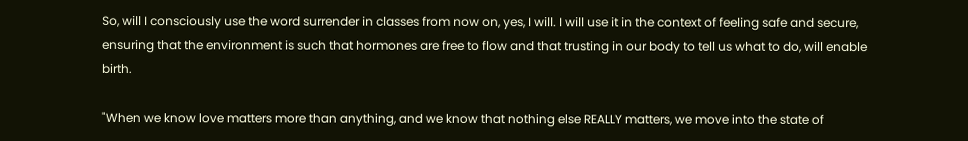So, will I consciously use the word surrender in classes from now on, yes, I will. I will use it in the context of feeling safe and secure, ensuring that the environment is such that hormones are free to flow and that trusting in our body to tell us what to do, will enable birth.

"When we know love matters more than anything, and we know that nothing else REALLY matters, we move into the state of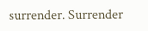surrender. Surrender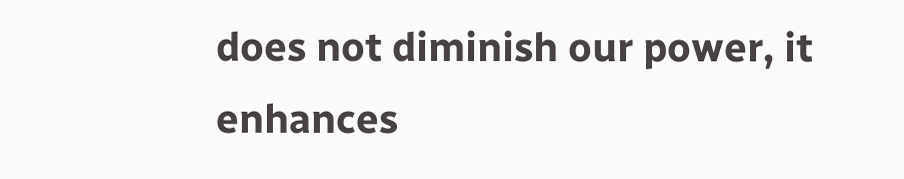does not diminish our power, it enhances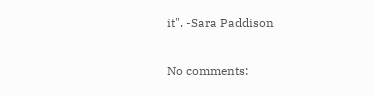it". -Sara Paddison

No comments: